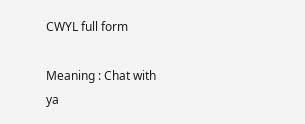CWYL full form

Meaning : Chat with ya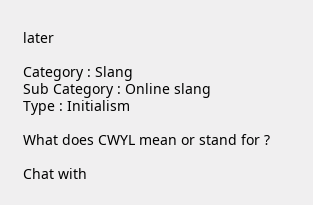later

Category : Slang
Sub Category : Online slang
Type : Initialism

What does CWYL mean or stand for ?

Chat with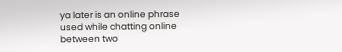ya later is an online phrase used while chatting online between two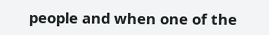people and when one of the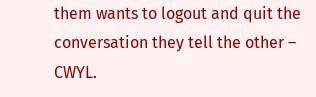them wants to logout and quit the conversation they tell the other – CWYL.